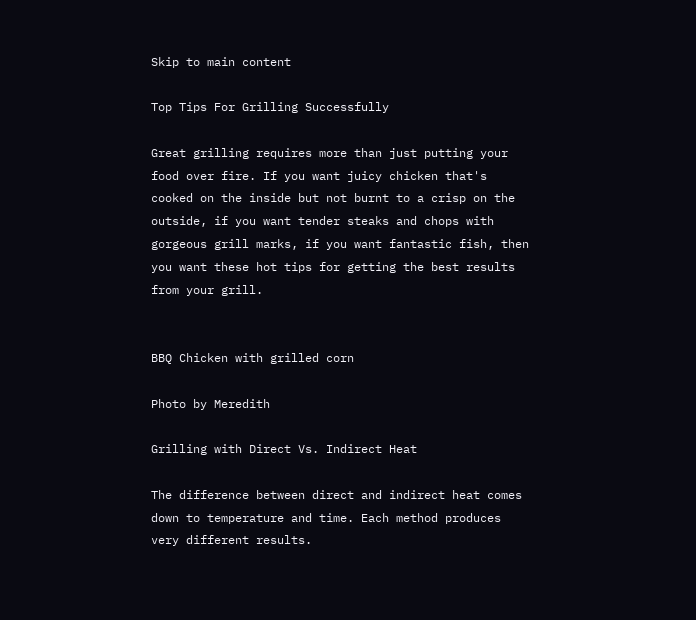Skip to main content

Top Tips For Grilling Successfully

Great grilling requires more than just putting your food over fire. If you want juicy chicken that's cooked on the inside but not burnt to a crisp on the outside, if you want tender steaks and chops with gorgeous grill marks, if you want fantastic fish, then you want these hot tips for getting the best results from your grill.


BBQ Chicken with grilled corn

Photo by Meredith

Grilling with Direct Vs. Indirect Heat

The difference between direct and indirect heat comes down to temperature and time. Each method produces very different results.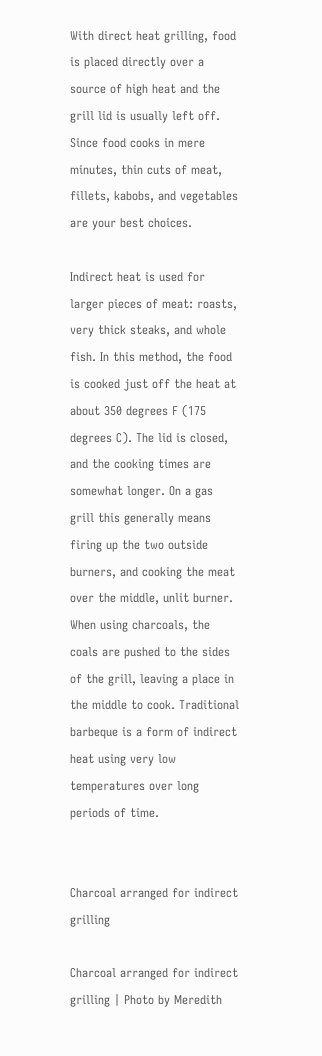With direct heat grilling, food is placed directly over a source of high heat and the grill lid is usually left off. Since food cooks in mere minutes, thin cuts of meat, fillets, kabobs, and vegetables are your best choices.

Indirect heat is used for larger pieces of meat: roasts, very thick steaks, and whole fish. In this method, the food is cooked just off the heat at about 350 degrees F (175 degrees C). The lid is closed, and the cooking times are somewhat longer. On a gas grill this generally means firing up the two outside burners, and cooking the meat over the middle, unlit burner. When using charcoals, the coals are pushed to the sides of the grill, leaving a place in the middle to cook. Traditional barbeque is a form of indirect heat using very low temperatures over long periods of time.


Charcoal arranged for indirect grilling

Charcoal arranged for indirect grilling | Photo by Meredith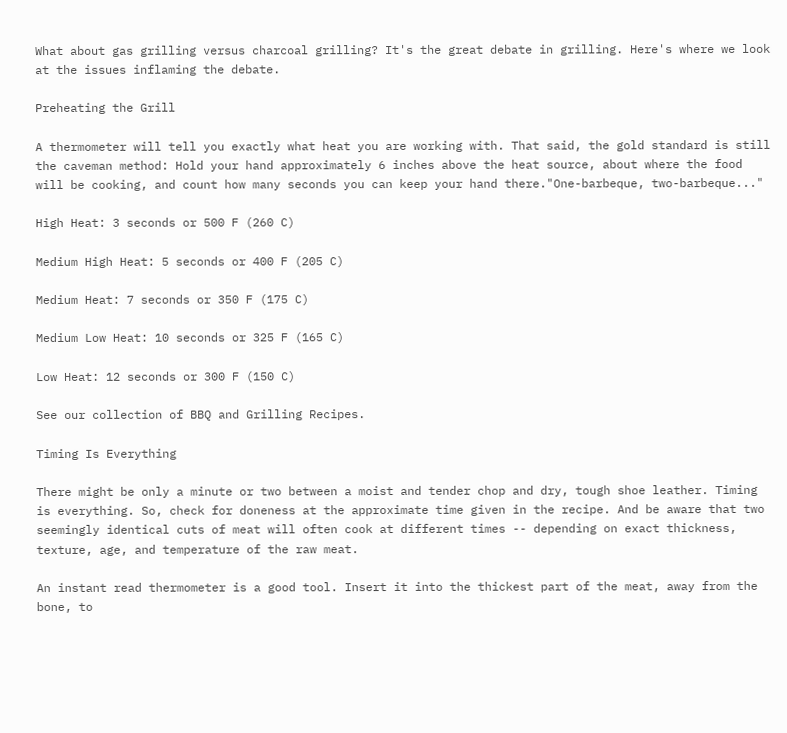What about gas grilling versus charcoal grilling? It's the great debate in grilling. Here's where we look at the issues inflaming the debate.

Preheating the Grill

A thermometer will tell you exactly what heat you are working with. That said, the gold standard is still the caveman method: Hold your hand approximately 6 inches above the heat source, about where the food will be cooking, and count how many seconds you can keep your hand there."One-barbeque, two-barbeque..."

High Heat: 3 seconds or 500 F (260 C)

Medium High Heat: 5 seconds or 400 F (205 C)

Medium Heat: 7 seconds or 350 F (175 C)

Medium Low Heat: 10 seconds or 325 F (165 C)

Low Heat: 12 seconds or 300 F (150 C)

See our collection of BBQ and Grilling Recipes.

Timing Is Everything

There might be only a minute or two between a moist and tender chop and dry, tough shoe leather. Timing is everything. So, check for doneness at the approximate time given in the recipe. And be aware that two seemingly identical cuts of meat will often cook at different times -- depending on exact thickness, texture, age, and temperature of the raw meat.

An instant read thermometer is a good tool. Insert it into the thickest part of the meat, away from the bone, to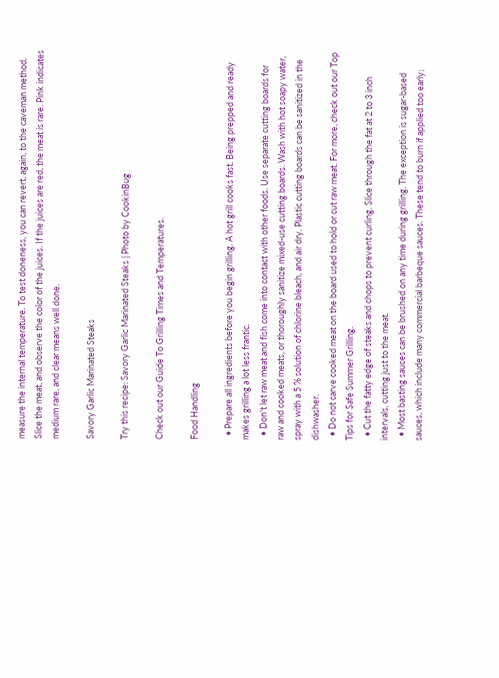measure the internal temperature. To test doneness, you can revert, again, to the caveman method. Slice the meat, and observe the color of the juices. If the juices are red, the meat is rare. Pink indicates medium rare, and clear means well done.

Savory Garlic Marinated Steaks

Try this recipe: Savory Garlic Marinated Steaks | Photo by CookinBug

Check out our Guide To Grilling Times and Temperatures.

Food Handling

  • Prepare all ingredients before you begin grilling. A hot grill cooks fast. Being prepped and ready makes grilling a lot less frantic.
  • Don't let raw meat and fish come into contact with other foods. Use separate cutting boards for raw and cooked meats, or thoroughly sanitize mixed-use cutting boards. Wash with hot soapy water, spray with a 5 % solution of chlorine bleach, and air dry. Plastic cutting boards can be sanitized in the dishwasher.
  • Do not carve cooked meat on the board used to hold or cut raw meat. For more, check out our Top Tips for Safe Summer Grilling.
  • Cut the fatty edge of steaks and chops to prevent curling. Slice through the fat at 2 to 3 inch intervals, cutting just to the meat.
  • Most basting sauces can be brushed on any time during grilling. The exception is sugar-based sauces, which include many commercial barbeque sauces. These tend to burn if applied too early;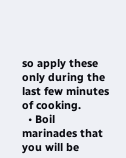so apply these only during the last few minutes of cooking.
  • Boil marinades that you will be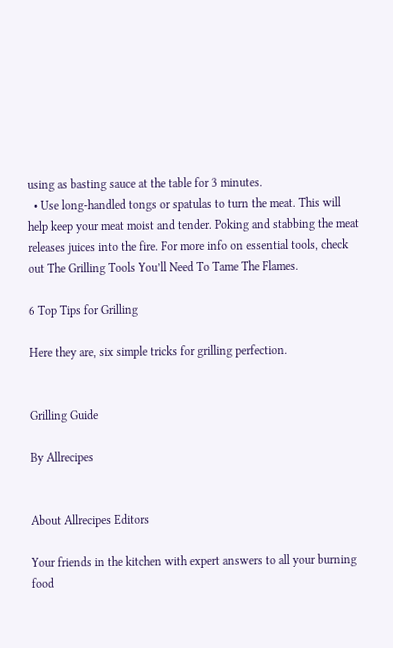using as basting sauce at the table for 3 minutes.
  • Use long-handled tongs or spatulas to turn the meat. This will help keep your meat moist and tender. Poking and stabbing the meat releases juices into the fire. For more info on essential tools, check out The Grilling Tools You’ll Need To Tame The Flames.

6 Top Tips for Grilling

Here they are, six simple tricks for grilling perfection.


Grilling Guide

By Allrecipes


About Allrecipes Editors

Your friends in the kitchen with expert answers to all your burning food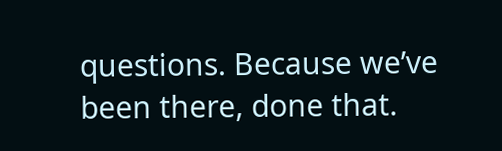questions. Because we’ve been there, done that.